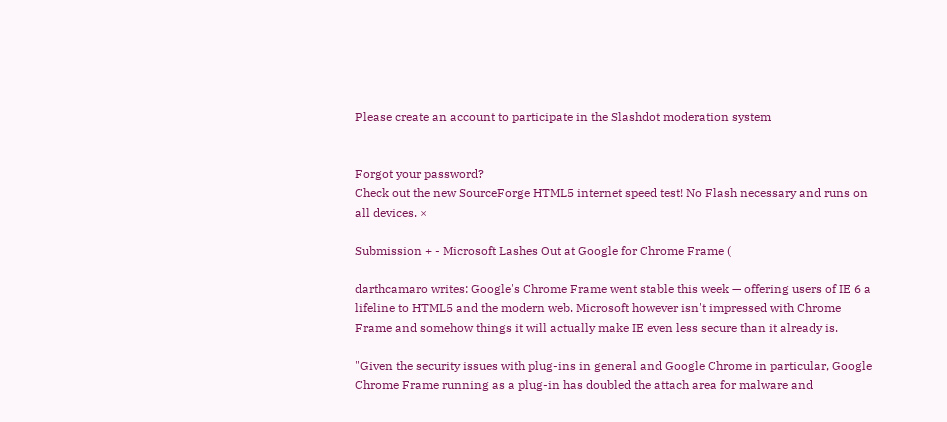Please create an account to participate in the Slashdot moderation system


Forgot your password?
Check out the new SourceForge HTML5 internet speed test! No Flash necessary and runs on all devices. ×

Submission + - Microsoft Lashes Out at Google for Chrome Frame (

darthcamaro writes: Google's Chrome Frame went stable this week — offering users of IE 6 a lifeline to HTML5 and the modern web. Microsoft however isn't impressed with Chrome Frame and somehow things it will actually make IE even less secure than it already is.

"Given the security issues with plug-ins in general and Google Chrome in particular, Google Chrome Frame running as a plug-in has doubled the attach area for malware and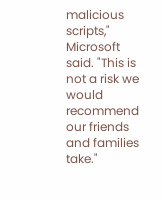malicious scripts," Microsoft said. "This is not a risk we would recommend our friends and families take."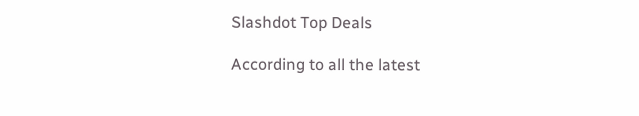Slashdot Top Deals

According to all the latest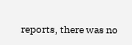reports, there was no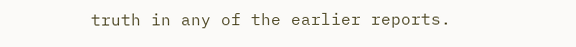truth in any of the earlier reports.